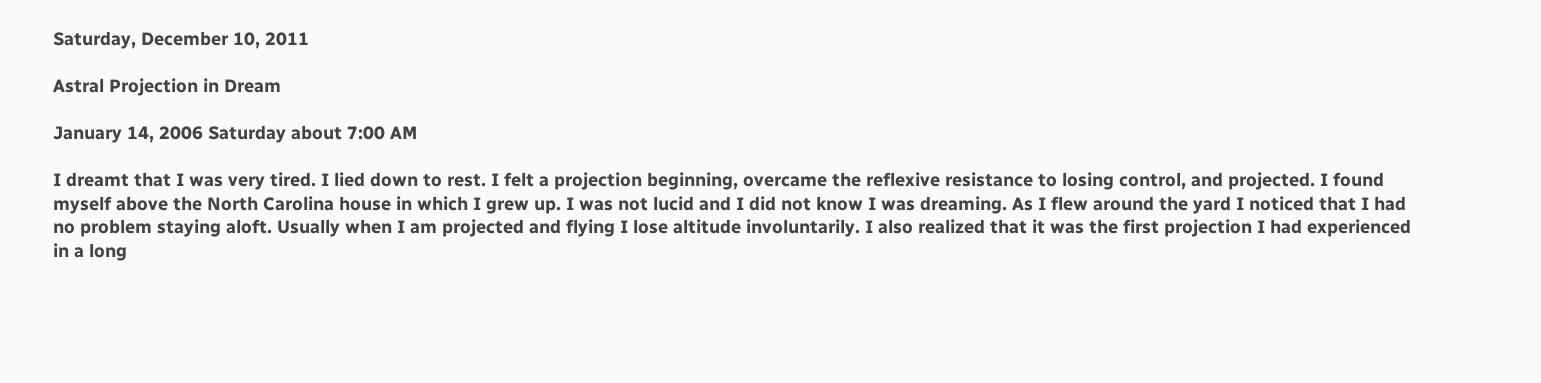Saturday, December 10, 2011

Astral Projection in Dream

January 14, 2006 Saturday about 7:00 AM

I dreamt that I was very tired. I lied down to rest. I felt a projection beginning, overcame the reflexive resistance to losing control, and projected. I found myself above the North Carolina house in which I grew up. I was not lucid and I did not know I was dreaming. As I flew around the yard I noticed that I had no problem staying aloft. Usually when I am projected and flying I lose altitude involuntarily. I also realized that it was the first projection I had experienced in a long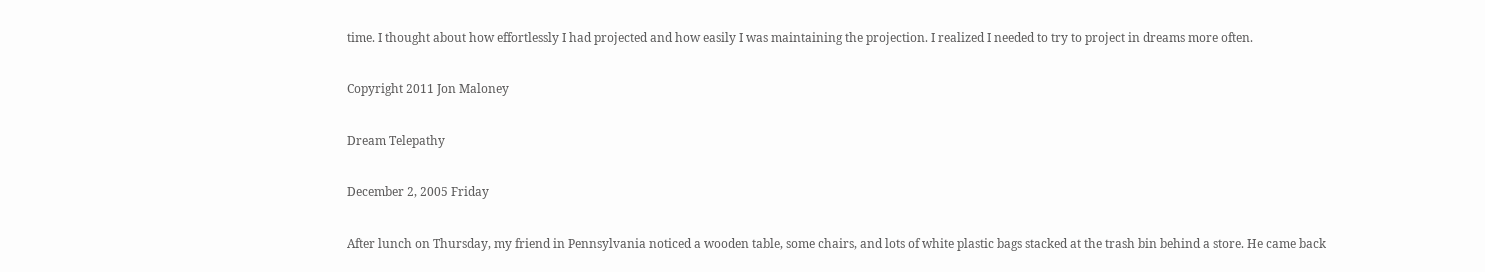time. I thought about how effortlessly I had projected and how easily I was maintaining the projection. I realized I needed to try to project in dreams more often.

Copyright 2011 Jon Maloney

Dream Telepathy

December 2, 2005 Friday

After lunch on Thursday, my friend in Pennsylvania noticed a wooden table, some chairs, and lots of white plastic bags stacked at the trash bin behind a store. He came back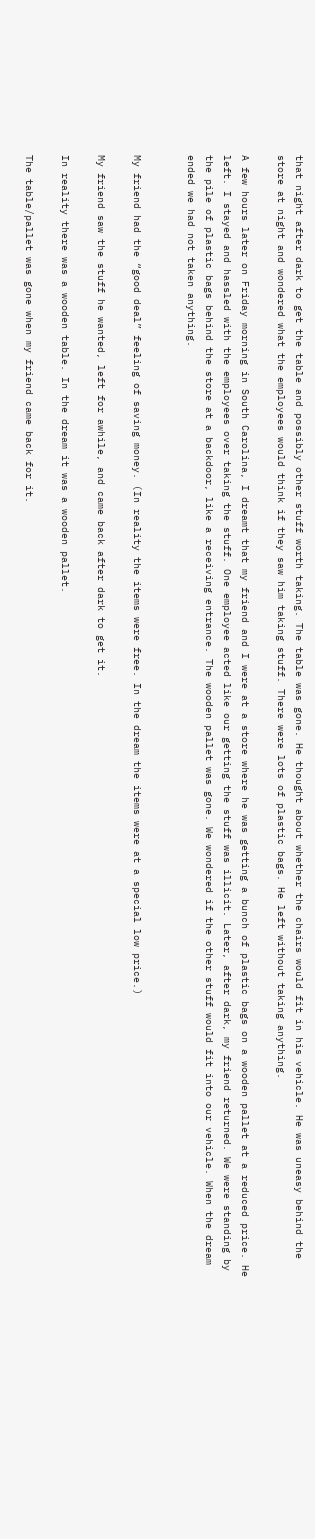that night after dark to get the table and possibly other stuff worth taking. The table was gone. He thought about whether the chairs would fit in his vehicle. He was uneasy behind the store at night and wondered what the employees would think if they saw him taking stuff. There were lots of plastic bags. He left without taking anything.

A few hours later on Friday morning in South Carolina, I dreamt that my friend and I were at a store where he was getting a bunch of plastic bags on a wooden pallet at a reduced price. He left. I stayed and hassled with the employees over taking the stuff. One employee acted like our getting the stuff was illicit. Later, after dark, my friend returned. We were standing by the pile of plastic bags behind the store at a backdoor, like a receiving entrance. The wooden pallet was gone. We wondered if the other stuff would fit into our vehicle. When the dream ended we had not taken anything.


My friend had the “good deal” feeling of saving money. (In reality the items were free. In the dream the items were at a special low price.)

My friend saw the stuff he wanted, left for awhile, and came back after dark to get it.

In reality there was a wooden table. In the dream it was a wooden pallet.

The table/pallet was gone when my friend came back for it.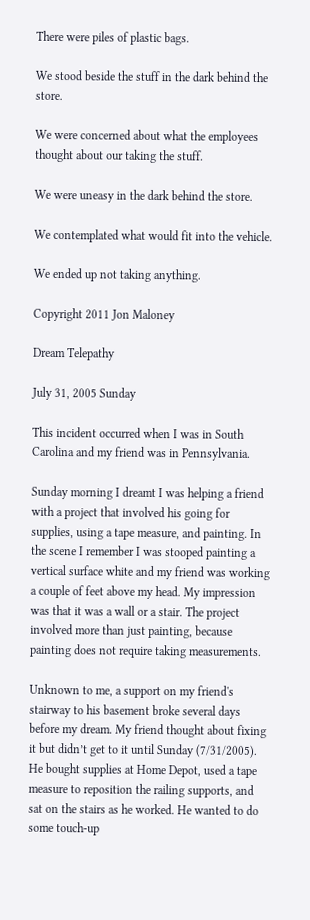There were piles of plastic bags.

We stood beside the stuff in the dark behind the store.

We were concerned about what the employees thought about our taking the stuff.

We were uneasy in the dark behind the store.

We contemplated what would fit into the vehicle.

We ended up not taking anything.

Copyright 2011 Jon Maloney

Dream Telepathy

July 31, 2005 Sunday

This incident occurred when I was in South Carolina and my friend was in Pennsylvania.

Sunday morning I dreamt I was helping a friend with a project that involved his going for supplies, using a tape measure, and painting. In the scene I remember I was stooped painting a vertical surface white and my friend was working a couple of feet above my head. My impression was that it was a wall or a stair. The project involved more than just painting, because painting does not require taking measurements.

Unknown to me, a support on my friend's stairway to his basement broke several days before my dream. My friend thought about fixing it but didn’t get to it until Sunday (7/31/2005). He bought supplies at Home Depot, used a tape measure to reposition the railing supports, and sat on the stairs as he worked. He wanted to do some touch-up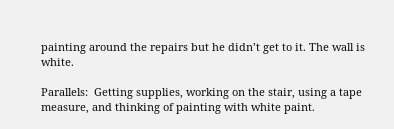painting around the repairs but he didn’t get to it. The wall is white.

Parallels:  Getting supplies, working on the stair, using a tape measure, and thinking of painting with white paint.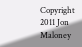Copyright 2011 Jon Maloney